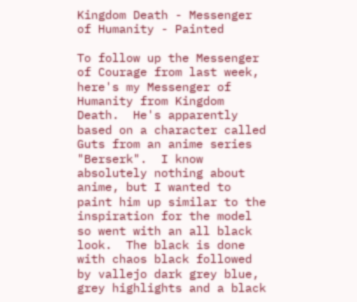Kingdom Death - Messenger of Humanity - Painted

To follow up the Messenger of Courage from last week, here's my Messenger of Humanity from Kingdom Death.  He's apparently based on a character called Guts from an anime series "Berserk".  I know absolutely nothing about anime, but I wanted to paint him up similar to the inspiration for the model so went with an all black look.  The black is done with chaos black followed by vallejo dark grey blue, grey highlights and a black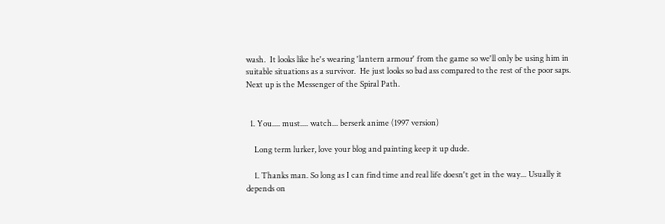wash.  It looks like he's wearing 'lantern armour' from the game so we'll only be using him in suitable situations as a survivor.  He just looks so bad ass compared to the rest of the poor saps.  Next up is the Messenger of the Spiral Path.


  1. You.... must.... watch... berserk anime (1997 version)

    Long term lurker, love your blog and painting keep it up dude.

    1. Thanks man. So long as I can find time and real life doesn't get in the way... Usually it depends on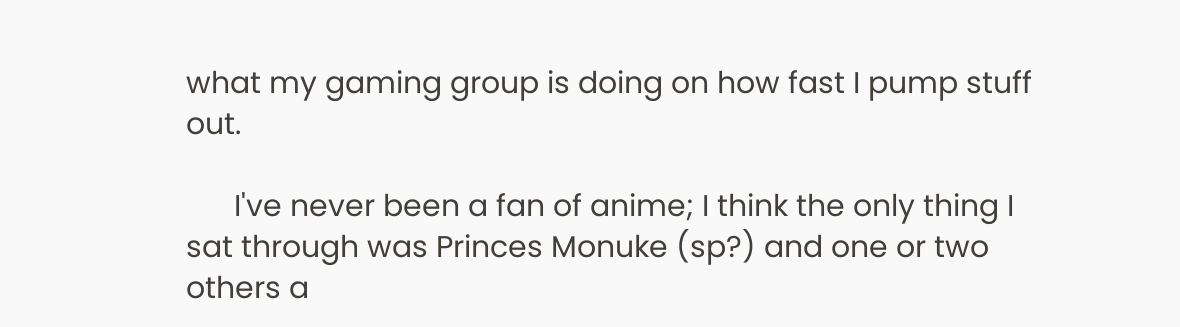what my gaming group is doing on how fast I pump stuff out.

      I've never been a fan of anime; I think the only thing I sat through was Princes Monuke (sp?) and one or two others a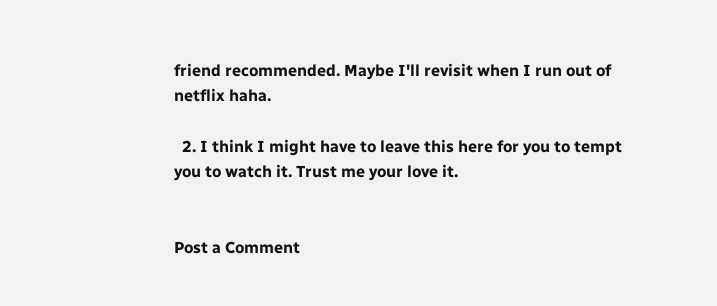friend recommended. Maybe I'll revisit when I run out of netflix haha.

  2. I think I might have to leave this here for you to tempt you to watch it. Trust me your love it.


Post a Comment